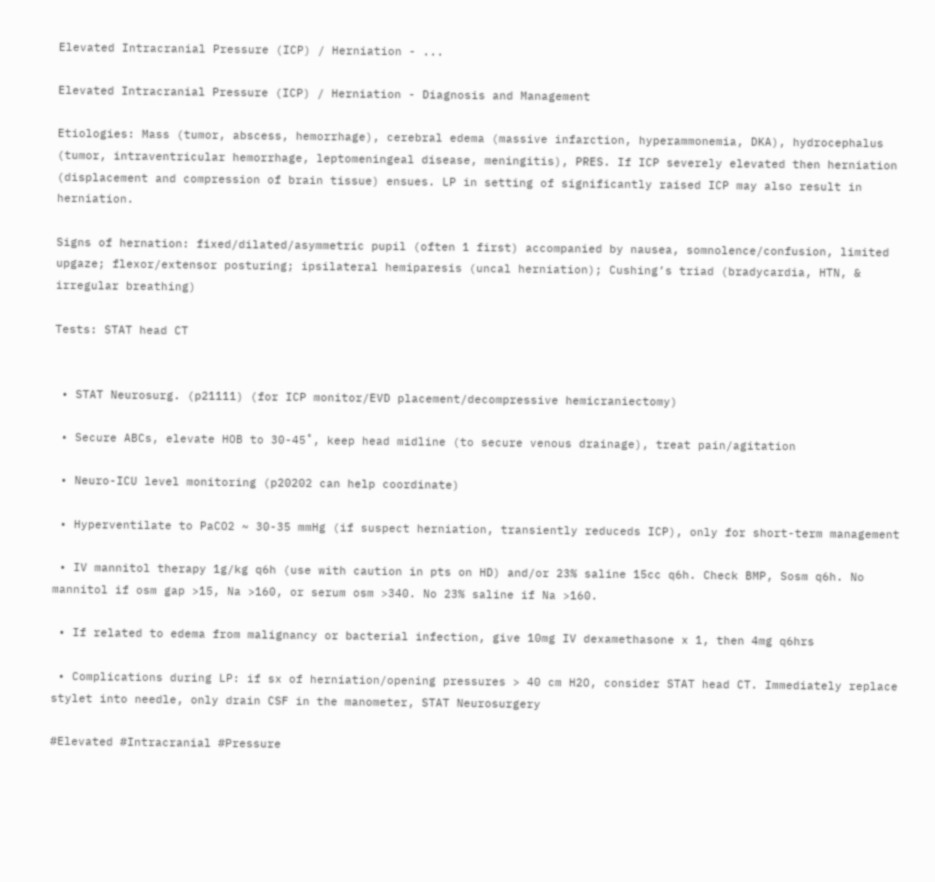Elevated Intracranial Pressure (ICP) / Herniation - ...

Elevated Intracranial Pressure (ICP) / Herniation - Diagnosis and Management

Etiologies: Mass (tumor, abscess, hemorrhage), cerebral edema (massive infarction, hyperammonemia, DKA), hydrocephalus (tumor, intraventricular hemorrhage, leptomeningeal disease, meningitis), PRES. If ICP severely elevated then herniation (displacement and compression of brain tissue) ensues. LP in setting of significantly raised ICP may also result in herniation.

Signs of hernation: fixed/dilated/asymmetric pupil (often 1 first) accompanied by nausea, somnolence/confusion, limited upgaze; flexor/extensor posturing; ipsilateral hemiparesis (uncal herniation); Cushing’s triad (bradycardia, HTN, & irregular breathing)

Tests: STAT head CT


 • STAT Neurosurg. (p21111) (for ICP monitor/EVD placement/decompressive hemicraniectomy)

 • Secure ABCs, elevate HOB to 30-45˚, keep head midline (to secure venous drainage), treat pain/agitation

 • Neuro-ICU level monitoring (p20202 can help coordinate)

 • Hyperventilate to PaCO2 ~ 30-35 mmHg (if suspect herniation, transiently reduceds ICP), only for short-term management

 • IV mannitol therapy 1g/kg q6h (use with caution in pts on HD) and/or 23% saline 15cc q6h. Check BMP, Sosm q6h. No mannitol if osm gap >15, Na >160, or serum osm >340. No 23% saline if Na >160.

 • If related to edema from malignancy or bacterial infection, give 10mg IV dexamethasone x 1, then 4mg q6hrs

 • Complications during LP: if sx of herniation/opening pressures > 40 cm H2O, consider STAT head CT. Immediately replace stylet into needle, only drain CSF in the manometer, STAT Neurosurgery

#Elevated #Intracranial #Pressure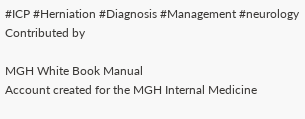#ICP #Herniation #Diagnosis #Management #neurology
Contributed by

MGH White Book Manual
Account created for the MGH Internal Medicine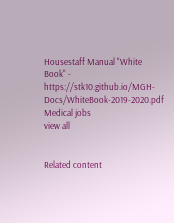Housestaff Manual "White Book" - https://stk10.github.io/MGH-Docs/WhiteBook-2019-2020.pdf
Medical jobs
view all


Related content